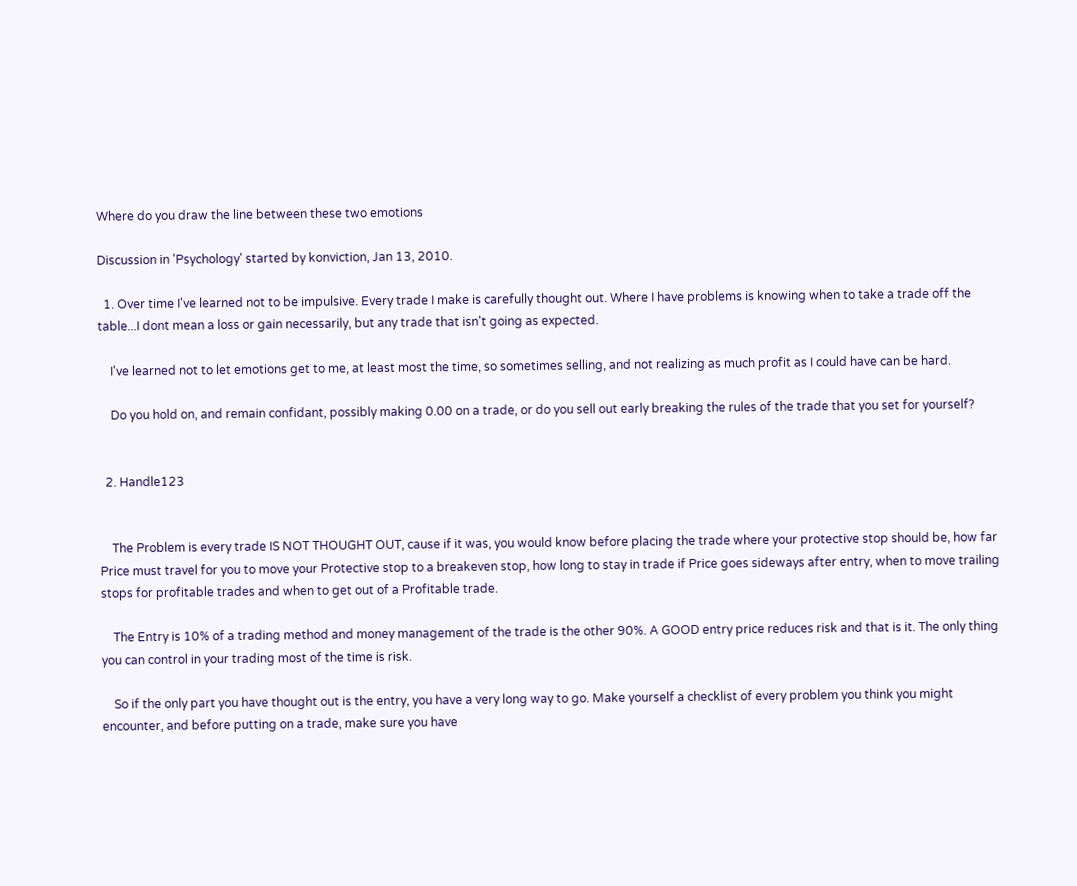Where do you draw the line between these two emotions

Discussion in 'Psychology' started by konviction, Jan 13, 2010.

  1. Over time I've learned not to be impulsive. Every trade I make is carefully thought out. Where I have problems is knowing when to take a trade off the table...I dont mean a loss or gain necessarily, but any trade that isn't going as expected.

    I've learned not to let emotions get to me, at least most the time, so sometimes selling, and not realizing as much profit as I could have can be hard.

    Do you hold on, and remain confidant, possibly making 0.00 on a trade, or do you sell out early breaking the rules of the trade that you set for yourself?


  2. Handle123


    The Problem is every trade IS NOT THOUGHT OUT, cause if it was, you would know before placing the trade where your protective stop should be, how far Price must travel for you to move your Protective stop to a breakeven stop, how long to stay in trade if Price goes sideways after entry, when to move trailing stops for profitable trades and when to get out of a Profitable trade.

    The Entry is 10% of a trading method and money management of the trade is the other 90%. A GOOD entry price reduces risk and that is it. The only thing you can control in your trading most of the time is risk.

    So if the only part you have thought out is the entry, you have a very long way to go. Make yourself a checklist of every problem you think you might encounter, and before putting on a trade, make sure you have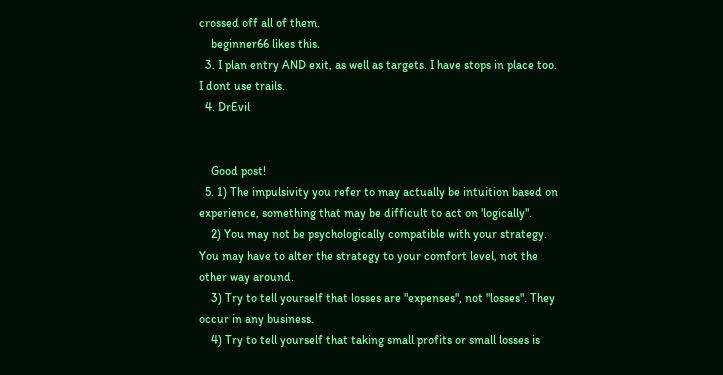crossed off all of them.
    beginner66 likes this.
  3. I plan entry AND exit, as well as targets. I have stops in place too. I dont use trails.
  4. DrEvil


    Good post!
  5. 1) The impulsivity you refer to may actually be intuition based on experience, something that may be difficult to act on 'logically".
    2) You may not be psychologically compatible with your strategy. You may have to alter the strategy to your comfort level, not the other way around.
    3) Try to tell yourself that losses are "expenses", not "losses". They occur in any business.
    4) Try to tell yourself that taking small profits or small losses is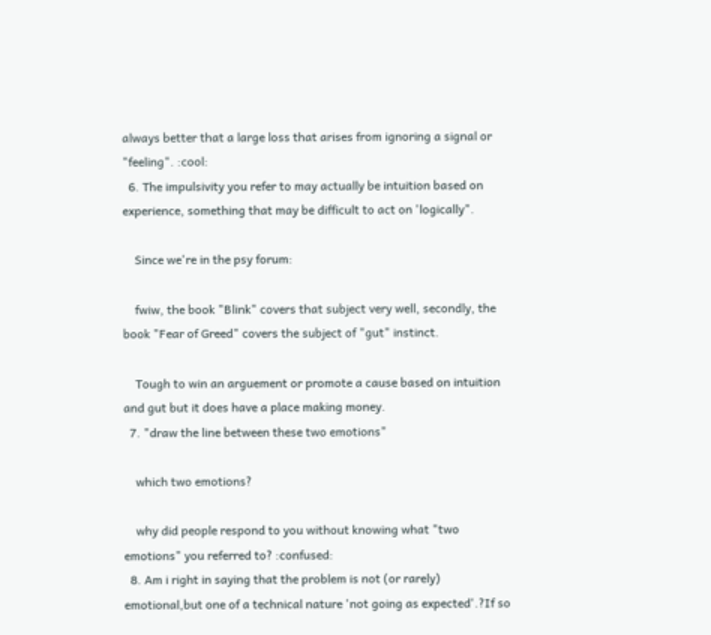always better that a large loss that arises from ignoring a signal or "feeling". :cool:
  6. The impulsivity you refer to may actually be intuition based on experience, something that may be difficult to act on 'logically".

    Since we're in the psy forum:

    fwiw, the book "Blink" covers that subject very well, secondly, the book "Fear of Greed" covers the subject of "gut" instinct.

    Tough to win an arguement or promote a cause based on intuition and gut but it does have a place making money.
  7. "draw the line between these two emotions"

    which two emotions?

    why did people respond to you without knowing what "two emotions" you referred to? :confused:
  8. Am i right in saying that the problem is not (or rarely) emotional,but one of a technical nature 'not going as expected'.?If so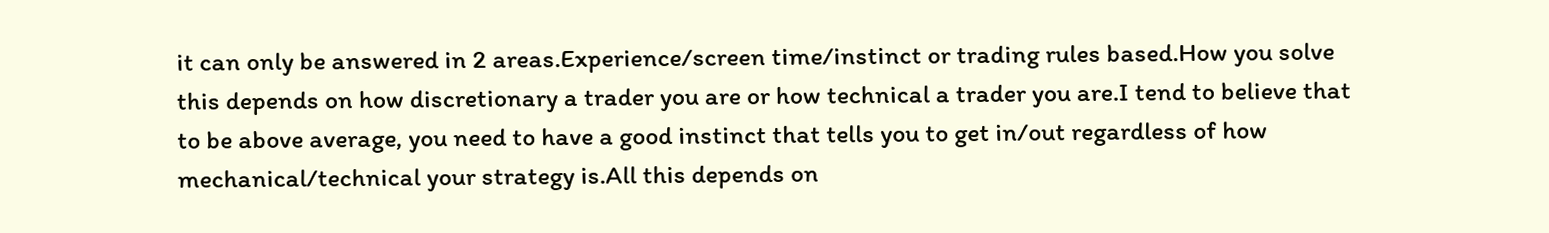it can only be answered in 2 areas.Experience/screen time/instinct or trading rules based.How you solve this depends on how discretionary a trader you are or how technical a trader you are.I tend to believe that to be above average, you need to have a good instinct that tells you to get in/out regardless of how mechanical/technical your strategy is.All this depends on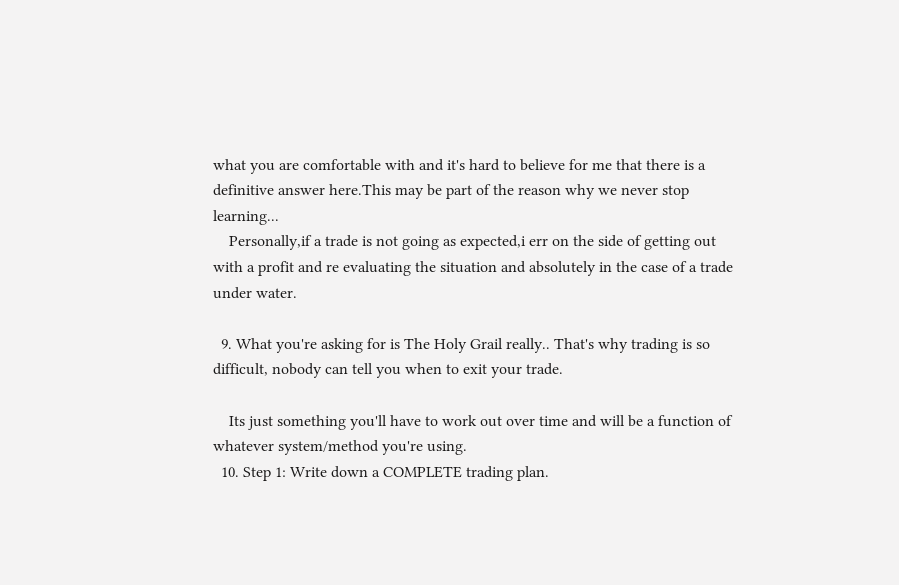what you are comfortable with and it's hard to believe for me that there is a definitive answer here.This may be part of the reason why we never stop learning...
    Personally,if a trade is not going as expected,i err on the side of getting out with a profit and re evaluating the situation and absolutely in the case of a trade under water.

  9. What you're asking for is The Holy Grail really.. That's why trading is so difficult, nobody can tell you when to exit your trade.

    Its just something you'll have to work out over time and will be a function of whatever system/method you're using.
  10. Step 1: Write down a COMPLETE trading plan.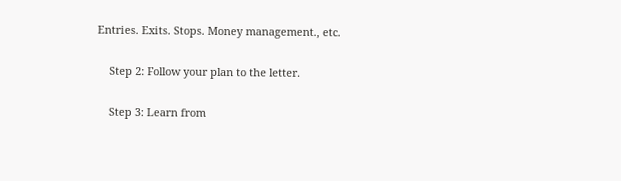Entries. Exits. Stops. Money management., etc.

    Step 2: Follow your plan to the letter.

    Step 3: Learn from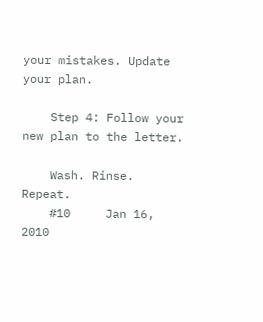your mistakes. Update your plan.

    Step 4: Follow your new plan to the letter.

    Wash. Rinse. Repeat.
    #10     Jan 16, 2010